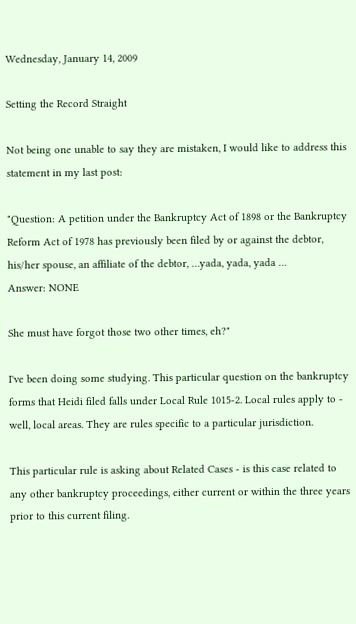Wednesday, January 14, 2009

Setting the Record Straight

Not being one unable to say they are mistaken, I would like to address this statement in my last post:

"Question: A petition under the Bankruptcy Act of 1898 or the Bankruptcy Reform Act of 1978 has previously been filed by or against the debtor, his/her spouse, an affiliate of the debtor, …yada, yada, yada …
Answer: NONE

She must have forgot those two other times, eh?"

I've been doing some studying. This particular question on the bankruptcy forms that Heidi filed falls under Local Rule 1015-2. Local rules apply to - well, local areas. They are rules specific to a particular jurisdiction.

This particular rule is asking about Related Cases - is this case related to any other bankruptcy proceedings, either current or within the three years prior to this current filing.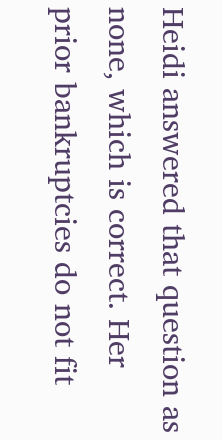Heidi answered that question as none, which is correct. Her prior bankruptcies do not fit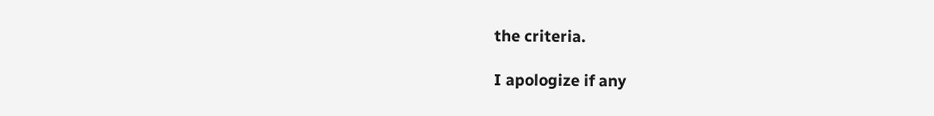the criteria.

I apologize if any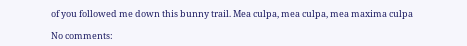of you followed me down this bunny trail. Mea culpa, mea culpa, mea maxima culpa

No comments: